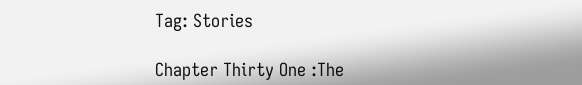Tag: Stories

Chapter Thirty One :The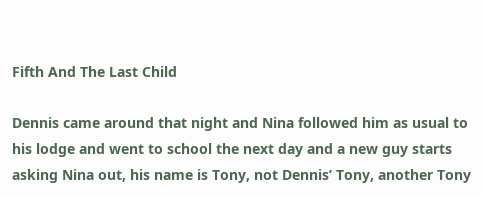Fifth And The Last Child

Dennis came around that night and Nina followed him as usual to his lodge and went to school the next day and a new guy starts asking Nina out, his name is Tony, not Dennis’ Tony, another Tony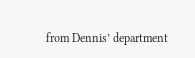from Dennis’ department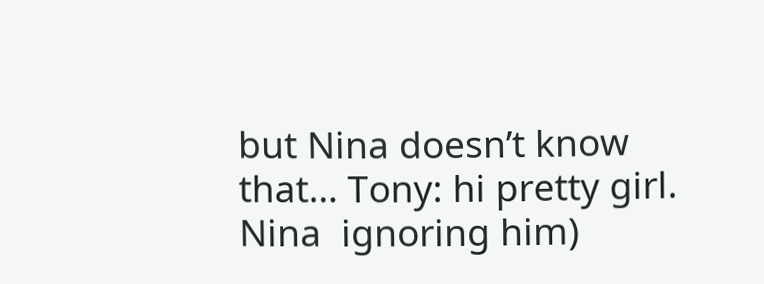but Nina doesn’t know that… Tony: hi pretty girl. Nina  ignoring him)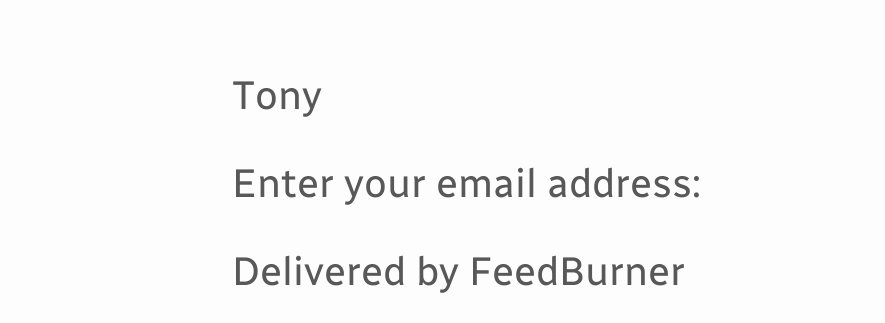Tony

Enter your email address:

Delivered by FeedBurner